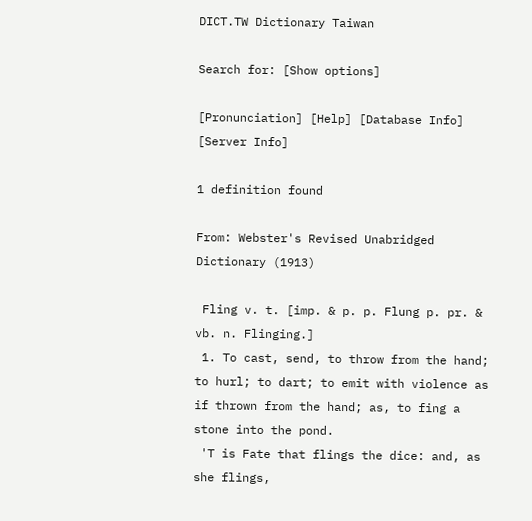DICT.TW Dictionary Taiwan

Search for: [Show options]

[Pronunciation] [Help] [Database Info] [Server Info]

1 definition found

From: Webster's Revised Unabridged Dictionary (1913)

 Fling v. t. [imp. & p. p. Flung p. pr. & vb. n. Flinging.]
 1. To cast, send, to throw from the hand; to hurl; to dart; to emit with violence as if thrown from the hand; as, to fing a stone into the pond.
 'T is Fate that flings the dice: and, as she flings,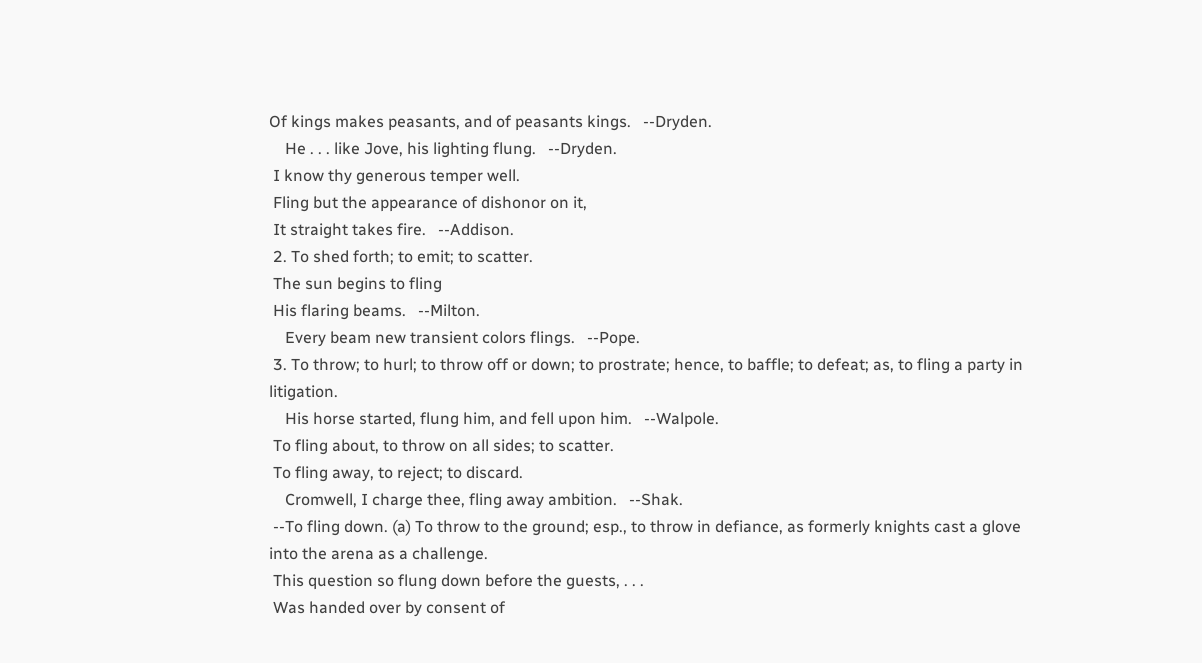Of kings makes peasants, and of peasants kings.   --Dryden.
    He . . . like Jove, his lighting flung.   --Dryden.
 I know thy generous temper well.
 Fling but the appearance of dishonor on it,
 It straight takes fire.   --Addison.
 2. To shed forth; to emit; to scatter.
 The sun begins to fling
 His flaring beams.   --Milton.
    Every beam new transient colors flings.   --Pope.
 3. To throw; to hurl; to throw off or down; to prostrate; hence, to baffle; to defeat; as, to fling a party in litigation.
    His horse started, flung him, and fell upon him.   --Walpole.
 To fling about, to throw on all sides; to scatter.
 To fling away, to reject; to discard.
    Cromwell, I charge thee, fling away ambition.   --Shak.
 --To fling down. (a) To throw to the ground; esp., to throw in defiance, as formerly knights cast a glove into the arena as a challenge.
 This question so flung down before the guests, . . .
 Was handed over by consent of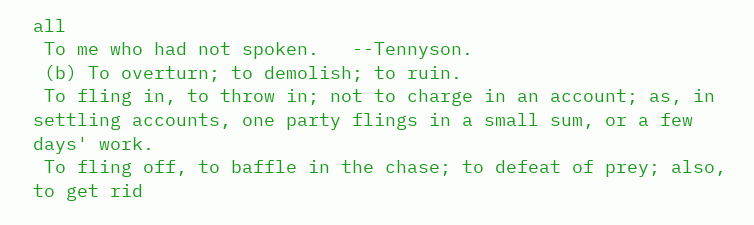all
 To me who had not spoken.   --Tennyson.
 (b) To overturn; to demolish; to ruin.
 To fling in, to throw in; not to charge in an account; as, in settling accounts, one party flings in a small sum, or a few days' work.
 To fling off, to baffle in the chase; to defeat of prey; also, to get rid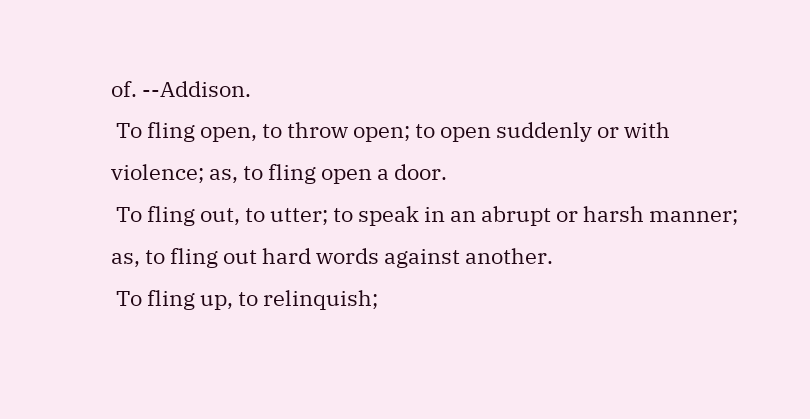of. --Addison.
 To fling open, to throw open; to open suddenly or with violence; as, to fling open a door.
 To fling out, to utter; to speak in an abrupt or harsh manner; as, to fling out hard words against another.
 To fling up, to relinquish;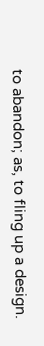to abandon; as, to fling up a design.